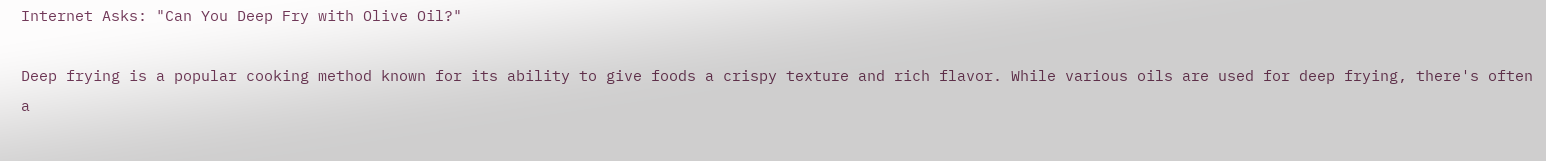Internet Asks: "Can You Deep Fry with Olive Oil?"

Deep frying is a popular cooking method known for its ability to give foods a crispy texture and rich flavor. While various oils are used for deep frying, there's often a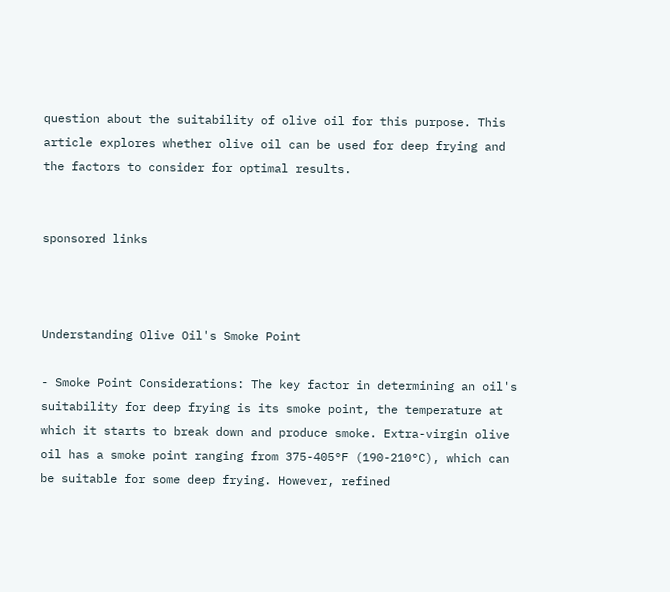question about the suitability of olive oil for this purpose. This article explores whether olive oil can be used for deep frying and the factors to consider for optimal results.


sponsored links



Understanding Olive Oil's Smoke Point

- Smoke Point Considerations: The key factor in determining an oil's suitability for deep frying is its smoke point, the temperature at which it starts to break down and produce smoke. Extra-virgin olive oil has a smoke point ranging from 375-405°F (190-210°C), which can be suitable for some deep frying. However, refined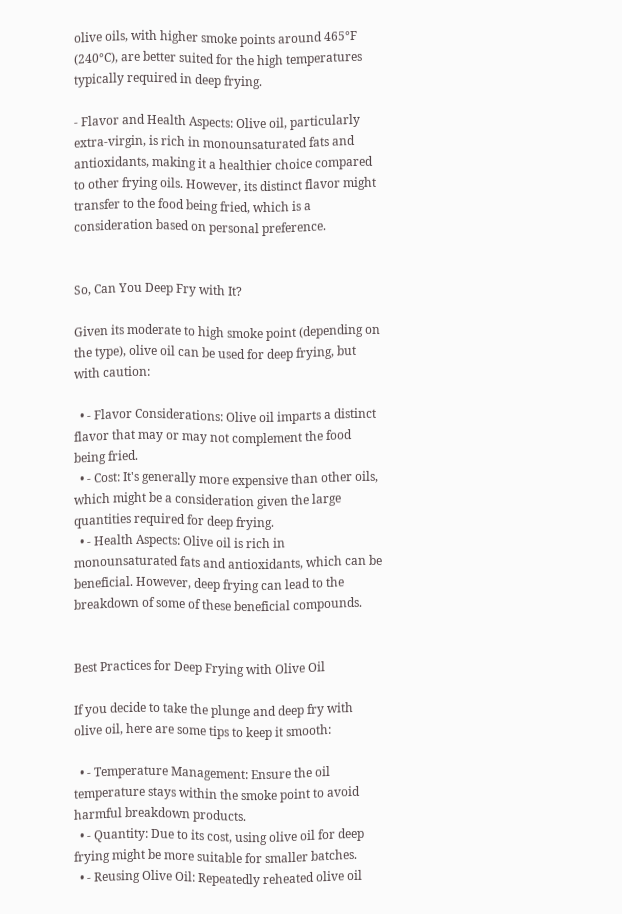olive oils, with higher smoke points around 465°F (240°C), are better suited for the high temperatures typically required in deep frying.

- Flavor and Health Aspects: Olive oil, particularly extra-virgin, is rich in monounsaturated fats and antioxidants, making it a healthier choice compared to other frying oils. However, its distinct flavor might transfer to the food being fried, which is a consideration based on personal preference.


So, Can You Deep Fry with It?

Given its moderate to high smoke point (depending on the type), olive oil can be used for deep frying, but with caution:

  • - Flavor Considerations: Olive oil imparts a distinct flavor that may or may not complement the food being fried.
  • - Cost: It's generally more expensive than other oils, which might be a consideration given the large quantities required for deep frying.
  • - Health Aspects: Olive oil is rich in monounsaturated fats and antioxidants, which can be beneficial. However, deep frying can lead to the breakdown of some of these beneficial compounds.


Best Practices for Deep Frying with Olive Oil

If you decide to take the plunge and deep fry with olive oil, here are some tips to keep it smooth:

  • - Temperature Management: Ensure the oil temperature stays within the smoke point to avoid harmful breakdown products.
  • - Quantity: Due to its cost, using olive oil for deep frying might be more suitable for smaller batches.
  • - Reusing Olive Oil: Repeatedly reheated olive oil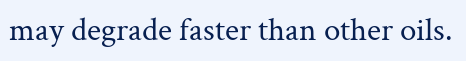may degrade faster than other oils.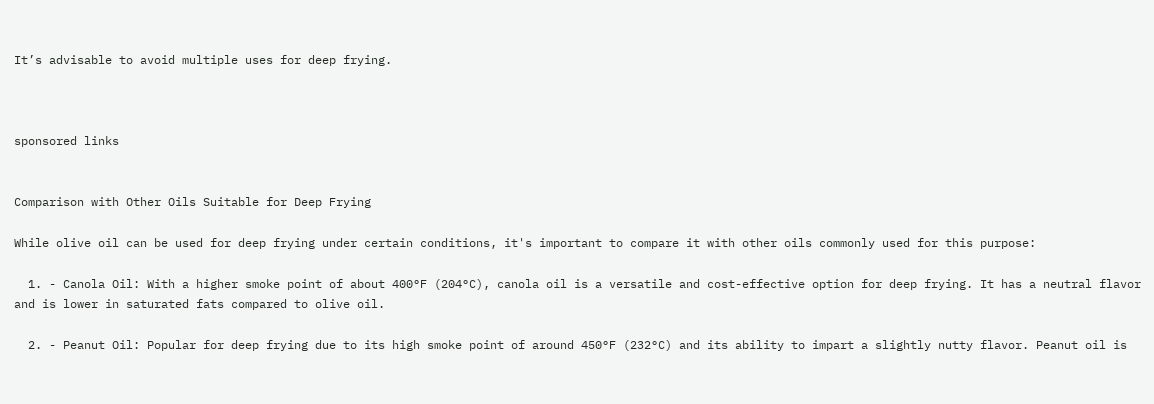It’s advisable to avoid multiple uses for deep frying.



sponsored links


Comparison with Other Oils Suitable for Deep Frying

While olive oil can be used for deep frying under certain conditions, it's important to compare it with other oils commonly used for this purpose:

  1. - Canola Oil: With a higher smoke point of about 400°F (204°C), canola oil is a versatile and cost-effective option for deep frying. It has a neutral flavor and is lower in saturated fats compared to olive oil.

  2. - Peanut Oil: Popular for deep frying due to its high smoke point of around 450°F (232°C) and its ability to impart a slightly nutty flavor. Peanut oil is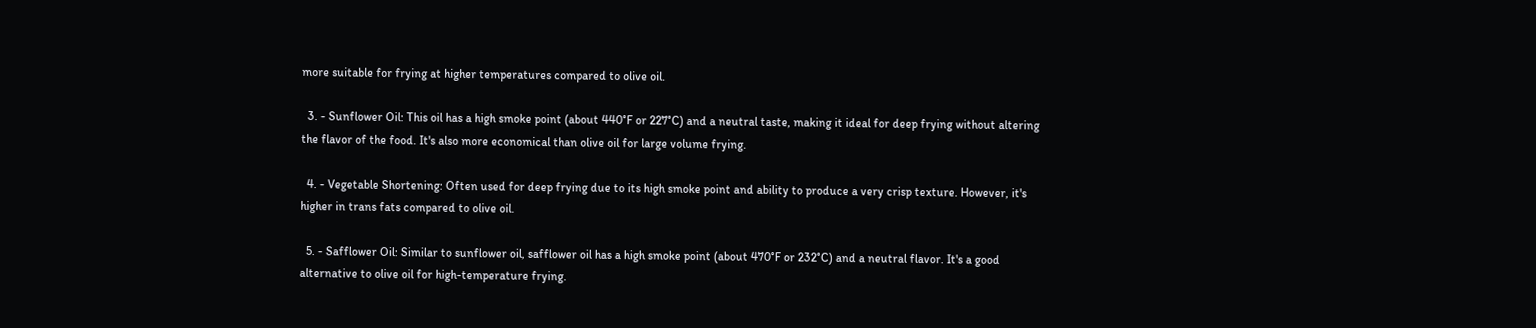more suitable for frying at higher temperatures compared to olive oil.

  3. - Sunflower Oil: This oil has a high smoke point (about 440°F or 227°C) and a neutral taste, making it ideal for deep frying without altering the flavor of the food. It's also more economical than olive oil for large volume frying.

  4. - Vegetable Shortening: Often used for deep frying due to its high smoke point and ability to produce a very crisp texture. However, it's higher in trans fats compared to olive oil.

  5. - Safflower Oil: Similar to sunflower oil, safflower oil has a high smoke point (about 470°F or 232°C) and a neutral flavor. It's a good alternative to olive oil for high-temperature frying.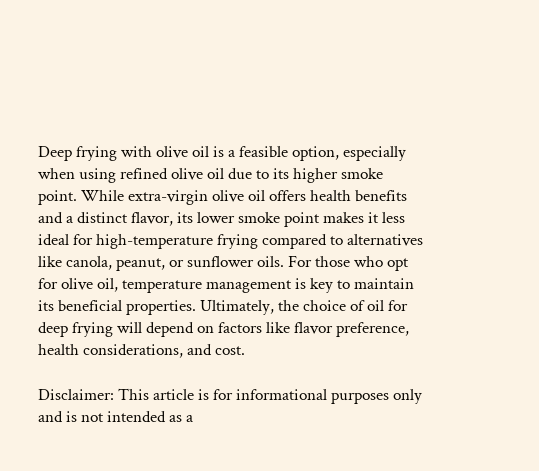Deep frying with olive oil is a feasible option, especially when using refined olive oil due to its higher smoke point. While extra-virgin olive oil offers health benefits and a distinct flavor, its lower smoke point makes it less ideal for high-temperature frying compared to alternatives like canola, peanut, or sunflower oils. For those who opt for olive oil, temperature management is key to maintain its beneficial properties. Ultimately, the choice of oil for deep frying will depend on factors like flavor preference, health considerations, and cost.

Disclaimer: This article is for informational purposes only and is not intended as a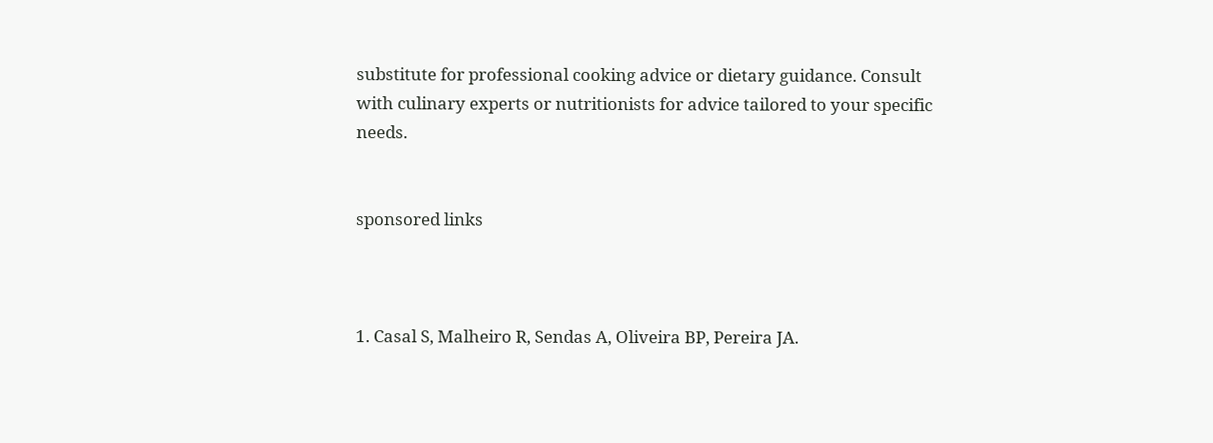substitute for professional cooking advice or dietary guidance. Consult with culinary experts or nutritionists for advice tailored to your specific needs.


sponsored links



1. Casal S, Malheiro R, Sendas A, Oliveira BP, Pereira JA.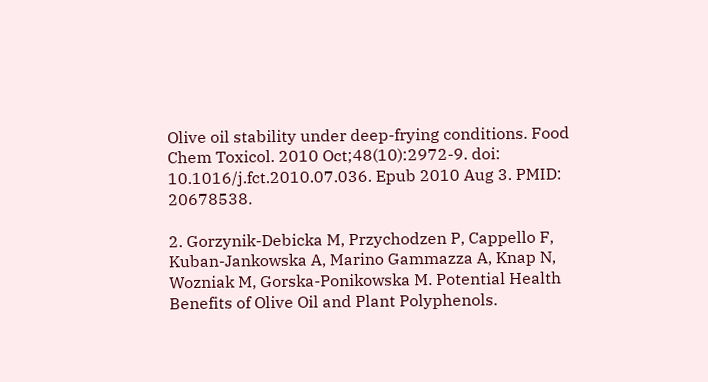Olive oil stability under deep-frying conditions. Food Chem Toxicol. 2010 Oct;48(10):2972-9. doi: 10.1016/j.fct.2010.07.036. Epub 2010 Aug 3. PMID: 20678538.

2. Gorzynik-Debicka M, Przychodzen P, Cappello F, Kuban-Jankowska A, Marino Gammazza A, Knap N, Wozniak M, Gorska-Ponikowska M. Potential Health Benefits of Olive Oil and Plant Polyphenols.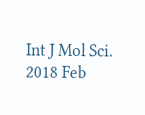Int J Mol Sci. 2018 Feb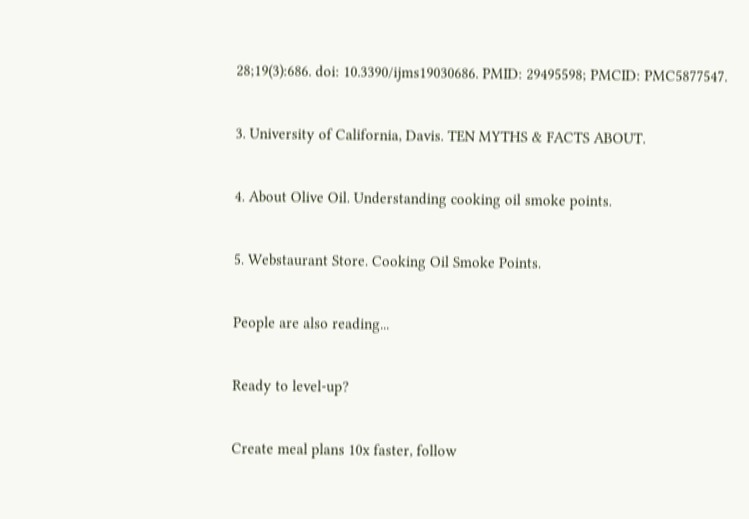28;19(3):686. doi: 10.3390/ijms19030686. PMID: 29495598; PMCID: PMC5877547.

3. University of California, Davis. TEN MYTHS & FACTS ABOUT.

4. About Olive Oil. Understanding cooking oil smoke points.

5. Webstaurant Store. Cooking Oil Smoke Points.

People are also reading...

Ready to level-up?

Create meal plans 10x faster, follow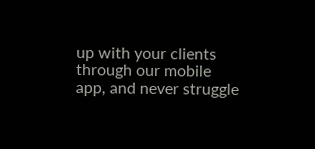up with your clients through our mobile app, and never struggle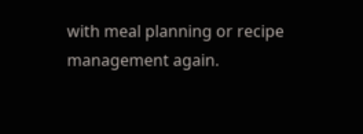with meal planning or recipe management again.